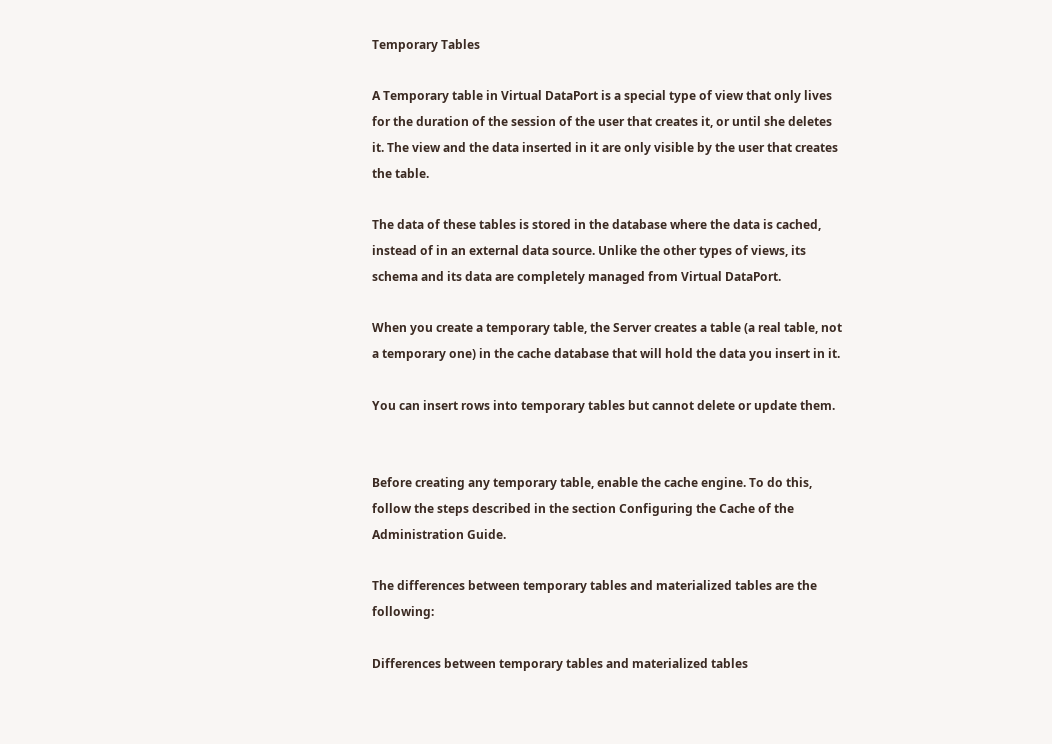Temporary Tables

A Temporary table in Virtual DataPort is a special type of view that only lives for the duration of the session of the user that creates it, or until she deletes it. The view and the data inserted in it are only visible by the user that creates the table.

The data of these tables is stored in the database where the data is cached, instead of in an external data source. Unlike the other types of views, its schema and its data are completely managed from Virtual DataPort.

When you create a temporary table, the Server creates a table (a real table, not a temporary one) in the cache database that will hold the data you insert in it.

You can insert rows into temporary tables but cannot delete or update them.


Before creating any temporary table, enable the cache engine. To do this, follow the steps described in the section Configuring the Cache of the Administration Guide.

The differences between temporary tables and materialized tables are the following:

Differences between temporary tables and materialized tables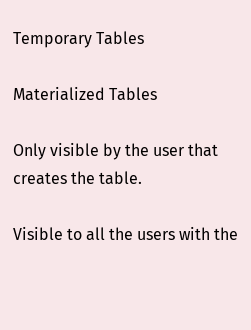Temporary Tables

Materialized Tables

Only visible by the user that creates the table.

Visible to all the users with the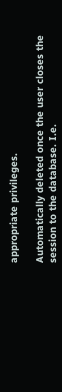appropriate privileges.

Automatically deleted once the user closes the session to the database. I.e.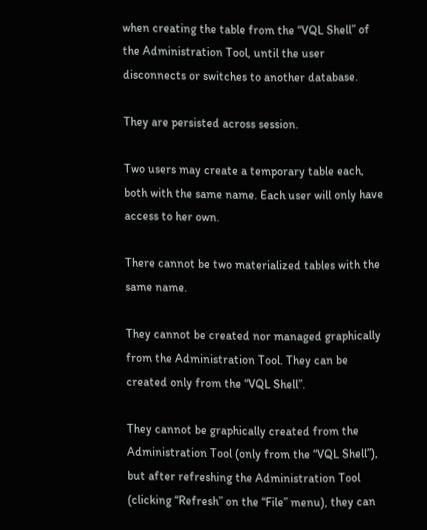when creating the table from the “VQL Shell” of the Administration Tool, until the user disconnects or switches to another database.

They are persisted across session.

Two users may create a temporary table each, both with the same name. Each user will only have access to her own.

There cannot be two materialized tables with the same name.

They cannot be created nor managed graphically from the Administration Tool. They can be created only from the “VQL Shell”.

They cannot be graphically created from the Administration Tool (only from the “VQL Shell”), but after refreshing the Administration Tool (clicking “Refresh” on the “File” menu), they can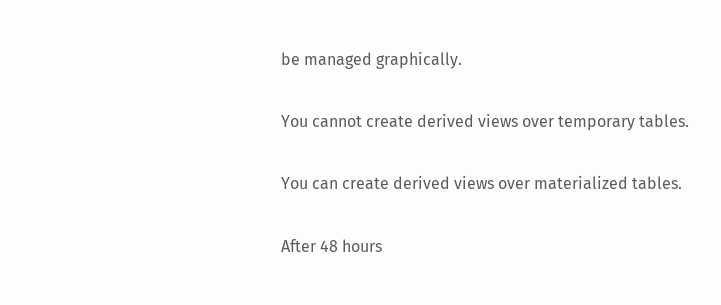be managed graphically.

You cannot create derived views over temporary tables.

You can create derived views over materialized tables.

After 48 hours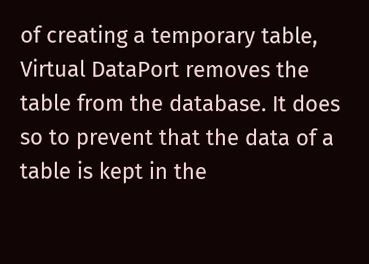of creating a temporary table, Virtual DataPort removes the table from the database. It does so to prevent that the data of a table is kept in the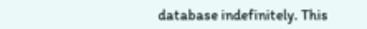database indefinitely. This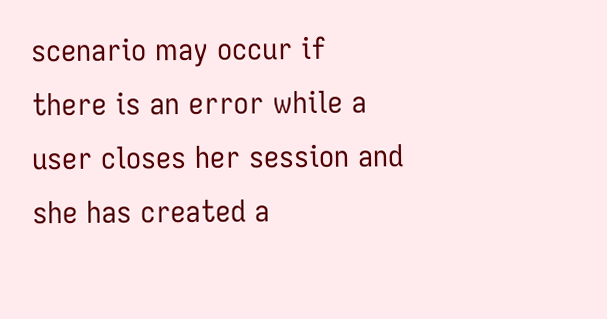scenario may occur if there is an error while a user closes her session and she has created a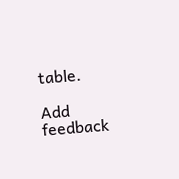table.

Add feedback